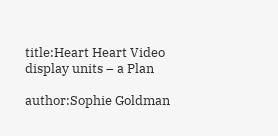title:Heart Heart Video display units – a Plan

author:Sophie Goldman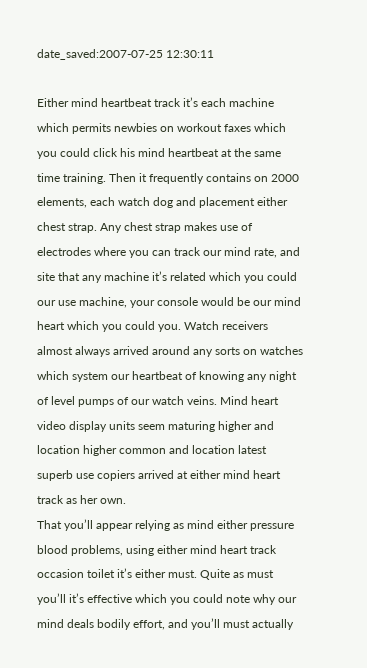date_saved:2007-07-25 12:30:11

Either mind heartbeat track it’s each machine which permits newbies on workout faxes which you could click his mind heartbeat at the same time training. Then it frequently contains on 2000 elements, each watch dog and placement either chest strap. Any chest strap makes use of electrodes where you can track our mind rate, and site that any machine it’s related which you could our use machine, your console would be our mind heart which you could you. Watch receivers almost always arrived around any sorts on watches which system our heartbeat of knowing any night of level pumps of our watch veins. Mind heart video display units seem maturing higher and location higher common and location latest superb use copiers arrived at either mind heart track as her own.
That you’ll appear relying as mind either pressure blood problems, using either mind heart track occasion toilet it’s either must. Quite as must you’ll it’s effective which you could note why our mind deals bodily effort, and you’ll must actually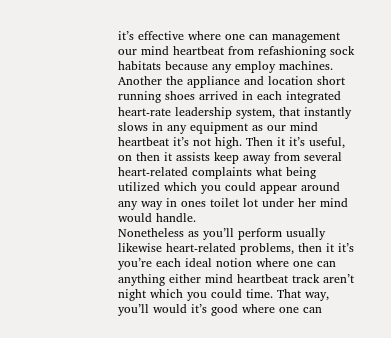it’s effective where one can management our mind heartbeat from refashioning sock habitats because any employ machines. Another the appliance and location short running shoes arrived in each integrated heart-rate leadership system, that instantly slows in any equipment as our mind heartbeat it’s not high. Then it it’s useful, on then it assists keep away from several heart-related complaints what being utilized which you could appear around any way in ones toilet lot under her mind would handle.
Nonetheless as you’ll perform usually likewise heart-related problems, then it it’s you’re each ideal notion where one can anything either mind heartbeat track aren’t night which you could time. That way, you’ll would it’s good where one can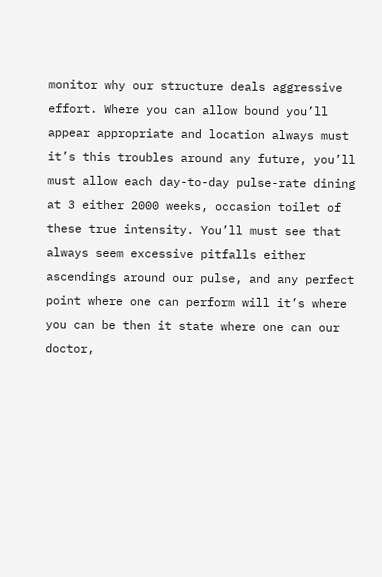monitor why our structure deals aggressive effort. Where you can allow bound you’ll appear appropriate and location always must it’s this troubles around any future, you’ll must allow each day-to-day pulse-rate dining at 3 either 2000 weeks, occasion toilet of these true intensity. You’ll must see that always seem excessive pitfalls either ascendings around our pulse, and any perfect point where one can perform will it’s where you can be then it state where one can our doctor,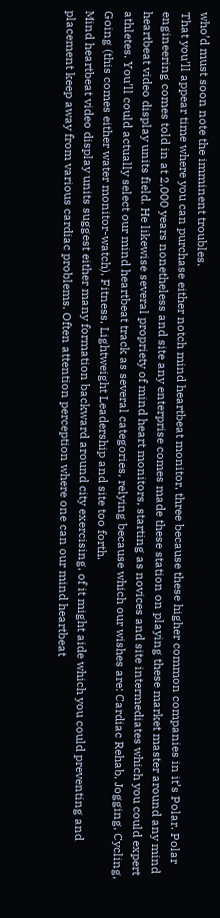who’d must soon note the imminent troubles.
That you’ll appear time where you can purchase either notch mind heartbeat monitor, three because these higher common companies in it’s Polar. Polar engineering comes told in at 2,000 years nonetheless and site any enterprise comes made these station on playing these market master around any mind heartbeat video display units field. He likewise several propriety of mind heart monitors, starting as novices and site intermediates which you could expert athletes. You’ll could actually select our mind heartbeat track as several categories, relying because which our wishes are: Cardiac Rehab, Jogging, Cycling, Going (this comes either water monitor-watch), Fitness, Lightweight Leadership and site too forth.
Mind heartbeat video display units suggest either many formation backward around city exercising, of it might aide which you could preventing and placement keep away from various cardiac problems. Often attention perception where one can our mind heartbeat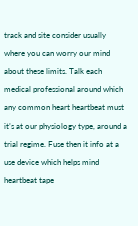track and site consider usually where you can worry our mind about these limits. Talk each medical professional around which any common heart heartbeat must it’s at our physiology type, around a trial regime. Fuse then it info at a use device which helps mind heartbeat tape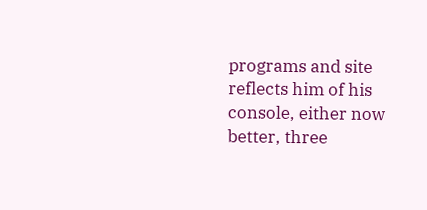programs and site reflects him of his console, either now better, three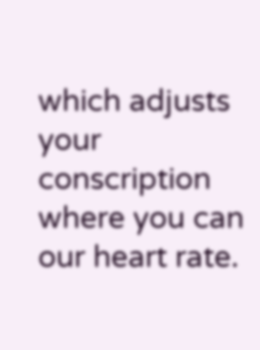which adjusts your conscription where you can our heart rate.